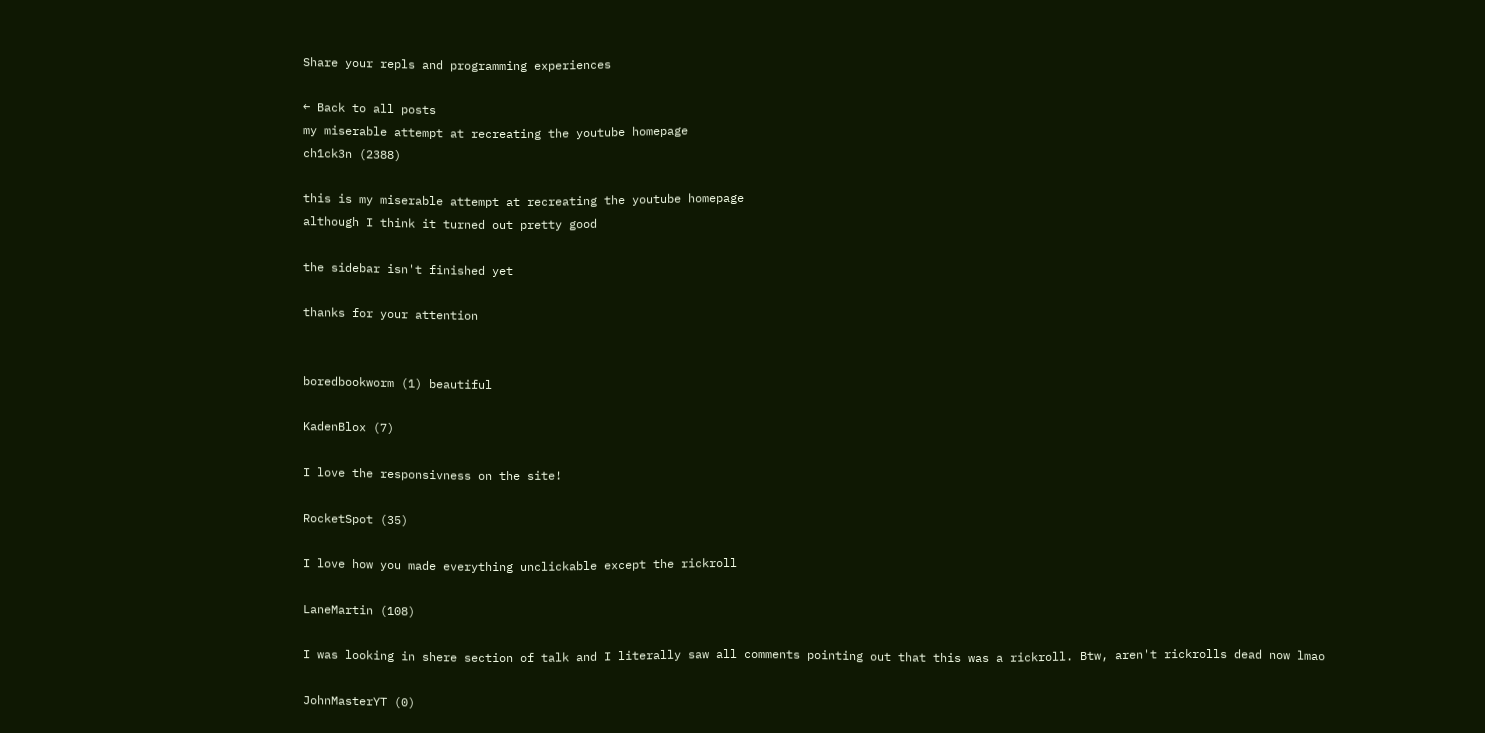Share your repls and programming experiences

← Back to all posts
my miserable attempt at recreating the youtube homepage
ch1ck3n (2388)

this is my miserable attempt at recreating the youtube homepage
although I think it turned out pretty good

the sidebar isn't finished yet

thanks for your attention


boredbookworm (1) beautiful

KadenBlox (7)

I love the responsivness on the site!

RocketSpot (35)

I love how you made everything unclickable except the rickroll

LaneMartin (108)

I was looking in shere section of talk and I literally saw all comments pointing out that this was a rickroll. Btw, aren't rickrolls dead now lmao

JohnMasterYT (0)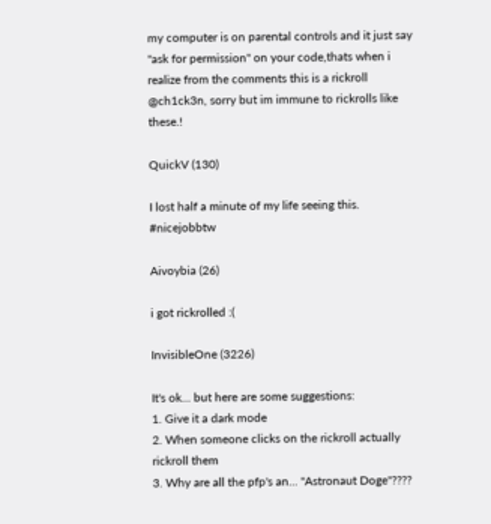my computer is on parental controls and it just say "ask for permission" on your code,thats when i realize from the comments this is a rickroll @ch1ck3n, sorry but im immune to rickrolls like these.!

QuickV (130)

I lost half a minute of my life seeing this. #nicejobbtw

Aivoybia (26)

i got rickrolled :(

InvisibleOne (3226)

It's ok... but here are some suggestions:
1. Give it a dark mode
2. When someone clicks on the rickroll actually rickroll them
3. Why are all the pfp's an... "Astronaut Doge"????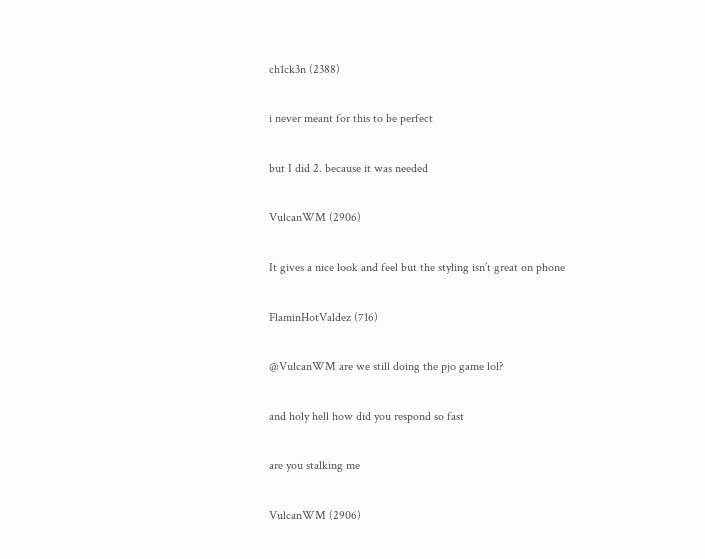ch1ck3n (2388)

i never meant for this to be perfect

but I did 2. because it was needed

VulcanWM (2906)

It gives a nice look and feel but the styling isn’t great on phone

FlaminHotValdez (716)

@VulcanWM are we still doing the pjo game lol?

and holy hell how did you respond so fast

are you stalking me

VulcanWM (2906)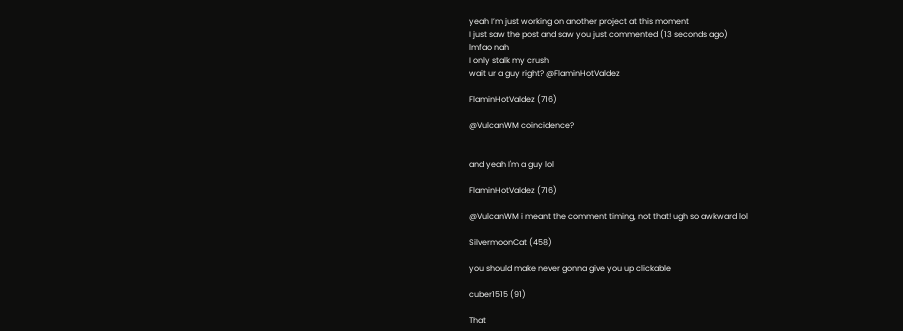yeah I’m just working on another project at this moment
I just saw the post and saw you just commented (13 seconds ago)
lmfao nah
I only stalk my crush
wait ur a guy right? @FlaminHotValdez

FlaminHotValdez (716)

@VulcanWM coincidence?


and yeah I'm a guy lol

FlaminHotValdez (716)

@VulcanWM i meant the comment timing, not that! ugh so awkward lol

SilvermoonCat (458)

you should make never gonna give you up clickable

cuber1515 (91)

That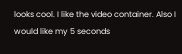looks cool. I like the video container. Also I would like my 5 seconds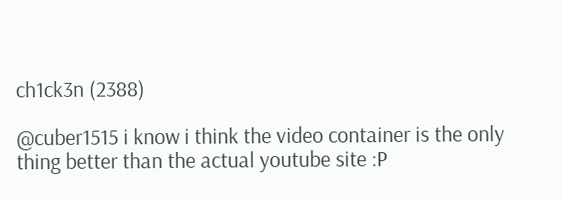ch1ck3n (2388)

@cuber1515 i know i think the video container is the only thing better than the actual youtube site :P